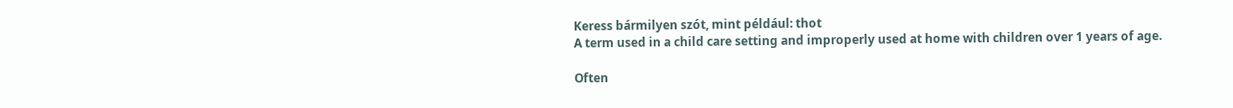Keress bármilyen szót, mint például: thot
A term used in a child care setting and improperly used at home with children over 1 years of age.

Often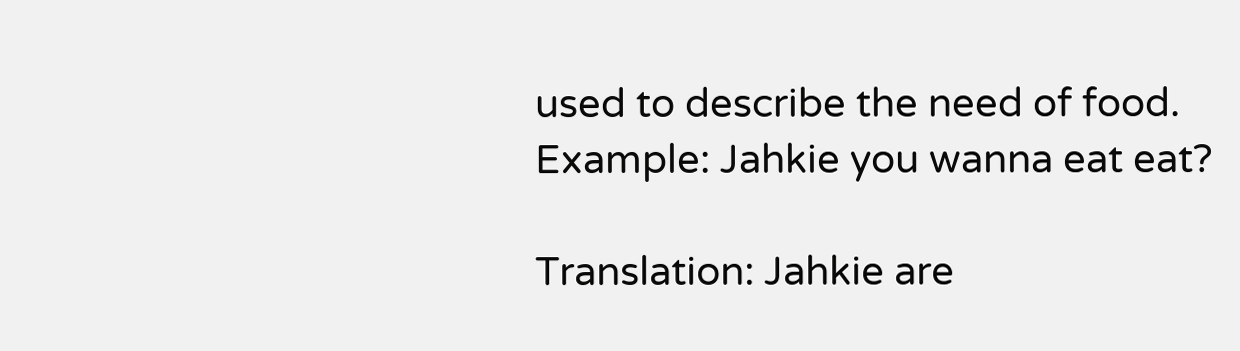used to describe the need of food.
Example: Jahkie you wanna eat eat?

Translation: Jahkie are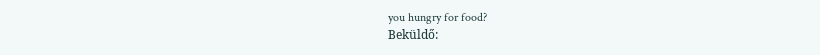you hungry for food?
Beküldő: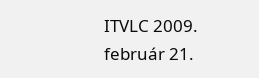ITVLC 2009. február 21.